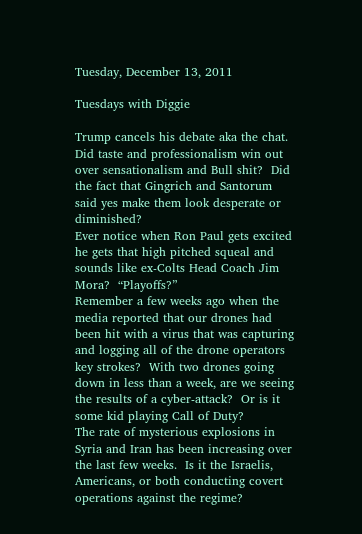Tuesday, December 13, 2011

Tuesdays with Diggie

Trump cancels his debate aka the chat.  Did taste and professionalism win out over sensationalism and Bull shit?  Did the fact that Gingrich and Santorum said yes make them look desperate or diminished?
Ever notice when Ron Paul gets excited he gets that high pitched squeal and sounds like ex-Colts Head Coach Jim Mora?  “Playoffs?”
Remember a few weeks ago when the media reported that our drones had been hit with a virus that was capturing and logging all of the drone operators key strokes?  With two drones going down in less than a week, are we seeing the results of a cyber-attack?  Or is it some kid playing Call of Duty?
The rate of mysterious explosions in Syria and Iran has been increasing over the last few weeks.  Is it the Israelis, Americans, or both conducting covert operations against the regime?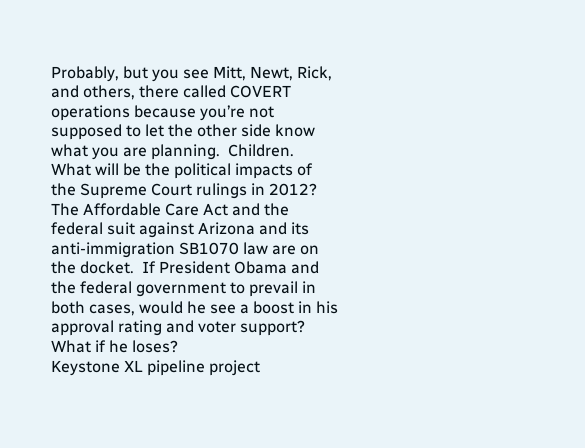Probably, but you see Mitt, Newt, Rick, and others, there called COVERT operations because you’re not supposed to let the other side know what you are planning.  Children.
What will be the political impacts of the Supreme Court rulings in 2012?  The Affordable Care Act and the federal suit against Arizona and its anti-immigration SB1070 law are on the docket.  If President Obama and the federal government to prevail in both cases, would he see a boost in his approval rating and voter support?  What if he loses?
Keystone XL pipeline project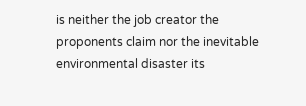is neither the job creator the proponents claim nor the inevitable environmental disaster its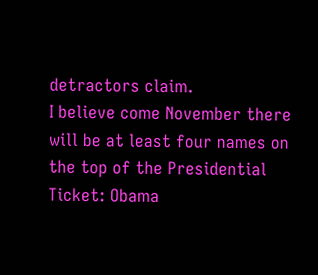detractors claim.
I believe come November there will be at least four names on the top of the Presidential Ticket: Obama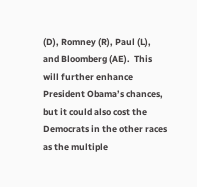(D), Romney (R), Paul (L), and Bloomberg (AE).  This will further enhance President Obama’s chances, but it could also cost the Democrats in the other races as the multiple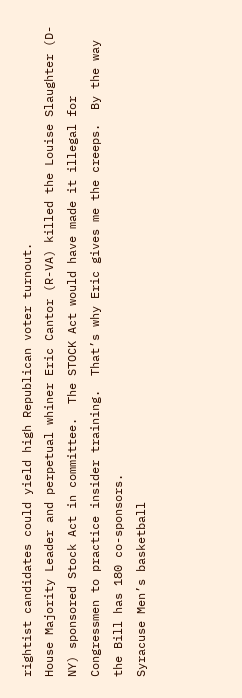rightist candidates could yield high Republican voter turnout.
House Majority Leader and perpetual whiner Eric Cantor (R-VA) killed the Louise Slaughter (D-NY) sponsored Stock Act in committee.  The STOCK Act would have made it illegal for Congressmen to practice insider training.  That’s why Eric gives me the creeps.  By the way the Bill has 180 co-sponsors.
Syracuse Men’s basketball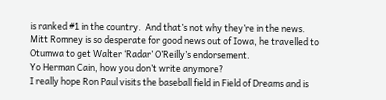is ranked #1 in the country.  And that’s not why they’re in the news.
Mitt Romney is so desperate for good news out of Iowa, he travelled to Otumwa to get Walter ‘Radar’ O’Reilly’s endorsement.
Yo Herman Cain, how you don’t write anymore?
I really hope Ron Paul visits the baseball field in Field of Dreams and is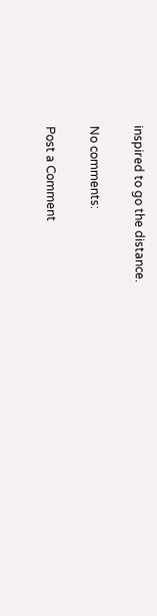inspired to go the distance.

No comments:

Post a Comment